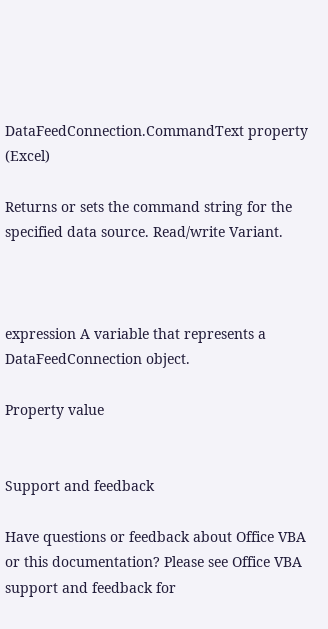DataFeedConnection.CommandText property (Excel)

Returns or sets the command string for the specified data source. Read/write Variant.



expression A variable that represents a DataFeedConnection object.

Property value


Support and feedback

Have questions or feedback about Office VBA or this documentation? Please see Office VBA support and feedback for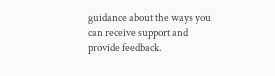guidance about the ways you can receive support and provide feedback.